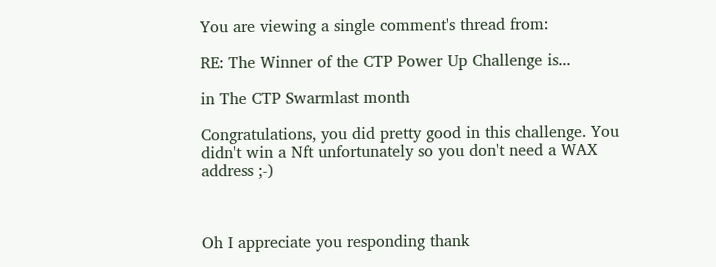You are viewing a single comment's thread from:

RE: The Winner of the CTP Power Up Challenge is...

in The CTP Swarmlast month

Congratulations, you did pretty good in this challenge. You didn't win a Nft unfortunately so you don't need a WAX address ;-)



Oh I appreciate you responding thank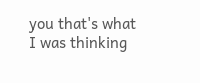you that's what I was thinking